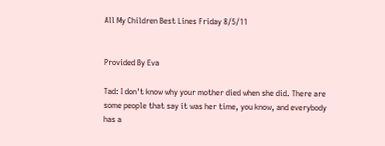All My Children Best Lines Friday 8/5/11


Provided By Eva

Tad: I don't know why your mother died when she did. There are some people that say it was her time, you know, and everybody has a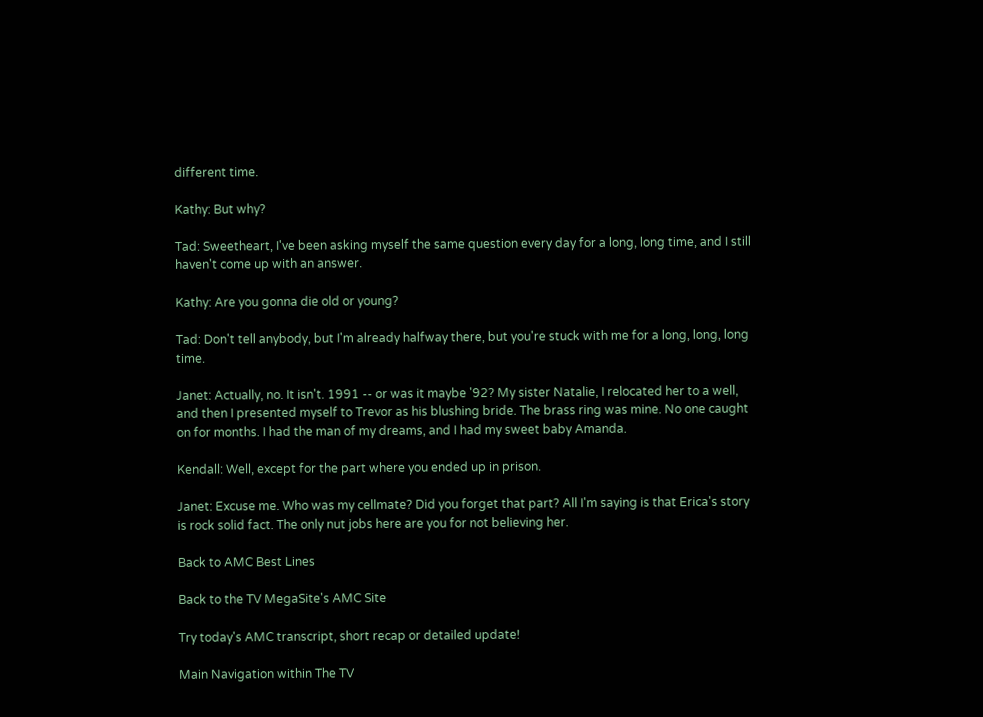different time.

Kathy: But why?

Tad: Sweetheart, I've been asking myself the same question every day for a long, long time, and I still haven't come up with an answer.

Kathy: Are you gonna die old or young?

Tad: Don't tell anybody, but I'm already halfway there, but you're stuck with me for a long, long, long time.

Janet: Actually, no. It isn't. 1991 -- or was it maybe '92? My sister Natalie, I relocated her to a well, and then I presented myself to Trevor as his blushing bride. The brass ring was mine. No one caught on for months. I had the man of my dreams, and I had my sweet baby Amanda.

Kendall: Well, except for the part where you ended up in prison.

Janet: Excuse me. Who was my cellmate? Did you forget that part? All I'm saying is that Erica's story is rock solid fact. The only nut jobs here are you for not believing her.

Back to AMC Best Lines

Back to the TV MegaSite's AMC Site

Try today's AMC transcript, short recap or detailed update!

Main Navigation within The TV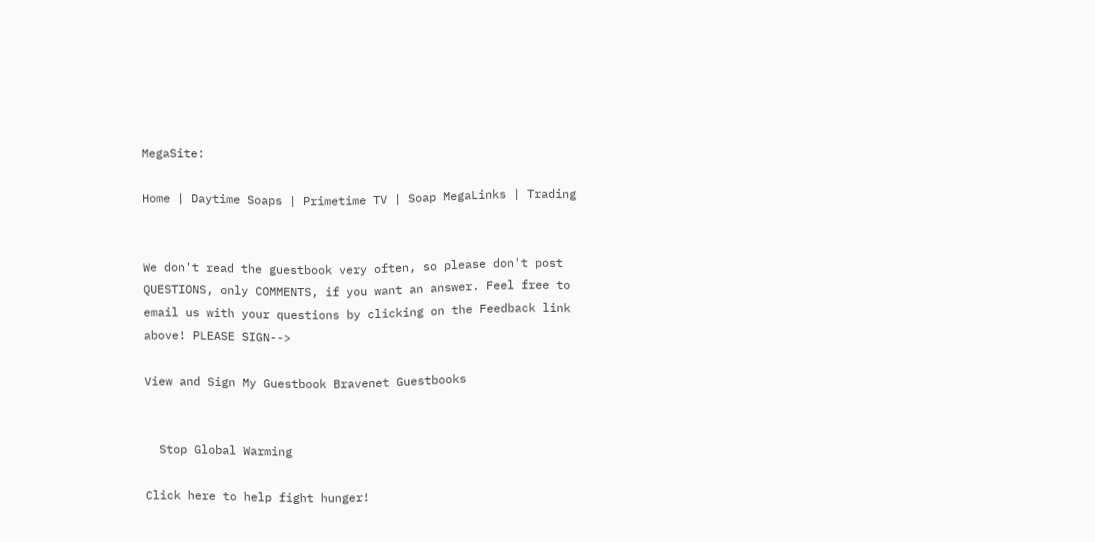MegaSite:

Home | Daytime Soaps | Primetime TV | Soap MegaLinks | Trading


We don't read the guestbook very often, so please don't post QUESTIONS, only COMMENTS, if you want an answer. Feel free to email us with your questions by clicking on the Feedback link above! PLEASE SIGN-->

View and Sign My Guestbook Bravenet Guestbooks


  Stop Global Warming

Click here to help fight hunger!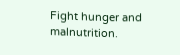Fight hunger and malnutrition.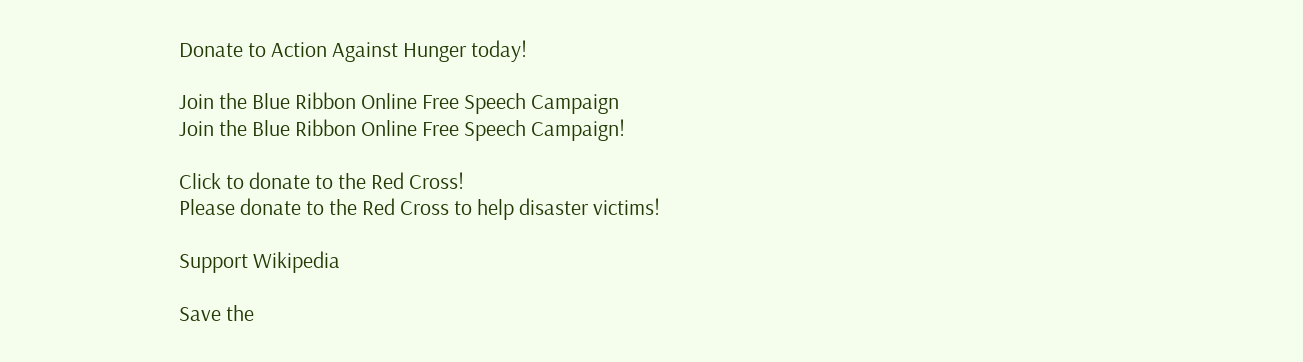Donate to Action Against Hunger today!

Join the Blue Ribbon Online Free Speech Campaign
Join the Blue Ribbon Online Free Speech Campaign!

Click to donate to the Red Cross!
Please donate to the Red Cross to help disaster victims!

Support Wikipedia

Save the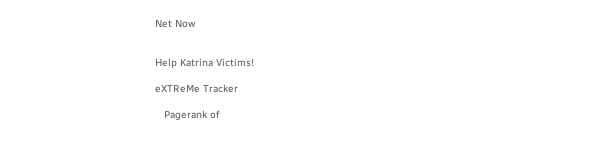Net Now


Help Katrina Victims!

eXTReMe Tracker

   Pagerank of